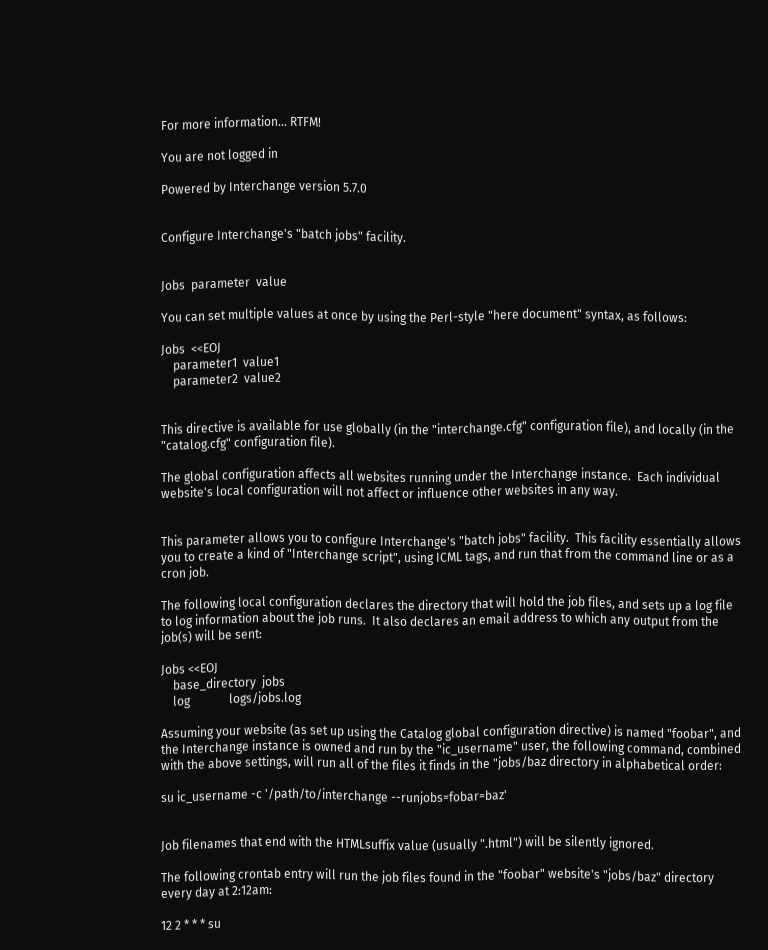For more information... RTFM!

You are not logged in

Powered by Interchange version 5.7.0


Configure Interchange's "batch jobs" facility.


Jobs  parameter  value

You can set multiple values at once by using the Perl-style "here document" syntax, as follows:

Jobs  <<EOJ
    parameter1  value1
    parameter2  value2


This directive is available for use globally (in the "interchange.cfg" configuration file), and locally (in the "catalog.cfg" configuration file).

The global configuration affects all websites running under the Interchange instance.  Each individual website's local configuration will not affect or influence other websites in any way.


This parameter allows you to configure Interchange's "batch jobs" facility.  This facility essentially allows you to create a kind of "Interchange script", using ICML tags, and run that from the command line or as a cron job.

The following local configuration declares the directory that will hold the job files, and sets up a log file to log information about the job runs.  It also declares an email address to which any output from the job(s) will be sent:

Jobs <<EOJ
    base_directory  jobs
    log             logs/jobs.log

Assuming your website (as set up using the Catalog global configuration directive) is named "foobar", and the Interchange instance is owned and run by the "ic_username" user, the following command, combined with the above settings, will run all of the files it finds in the "jobs/baz directory in alphabetical order:

su ic_username -c '/path/to/interchange --runjobs=fobar=baz'


Job filenames that end with the HTMLsuffix value (usually ".html") will be silently ignored.

The following crontab entry will run the job files found in the "foobar" website's "jobs/baz" directory every day at 2:12am:

12 2 * * * su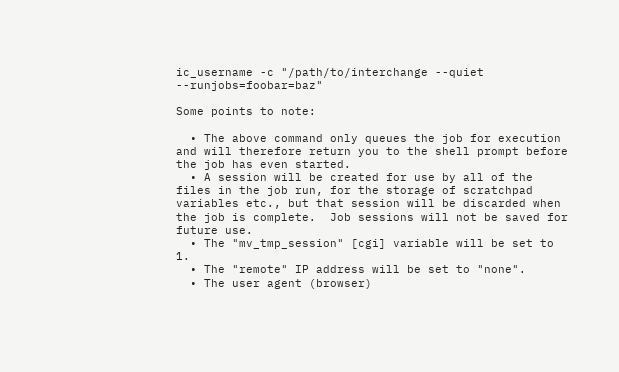ic_username -c "/path/to/interchange --quiet --runjobs=foobar=baz"

Some points to note:

  • The above command only queues the job for execution and will therefore return you to the shell prompt before the job has even started.
  • A session will be created for use by all of the files in the job run, for the storage of scratchpad variables etc., but that session will be discarded when the job is complete.  Job sessions will not be saved for future use.
  • The "mv_tmp_session" [cgi] variable will be set to 1.
  • The "remote" IP address will be set to "none".
  • The user agent (browser)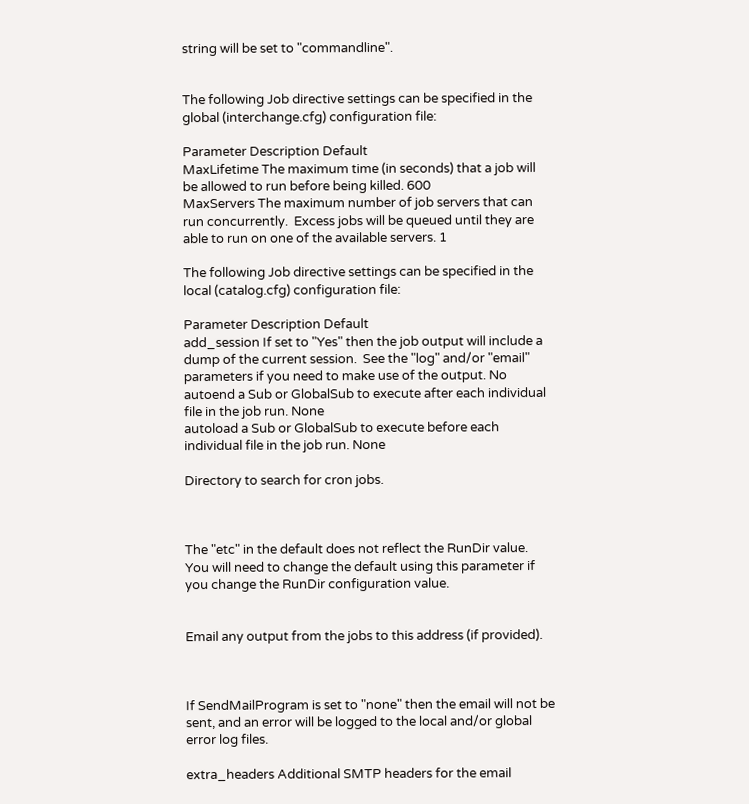string will be set to "commandline".


The following Job directive settings can be specified in the global (interchange.cfg) configuration file:

Parameter Description Default
MaxLifetime The maximum time (in seconds) that a job will be allowed to run before being killed. 600
MaxServers The maximum number of job servers that can run concurrently.  Excess jobs will be queued until they are able to run on one of the available servers. 1

The following Job directive settings can be specified in the local (catalog.cfg) configuration file:

Parameter Description Default
add_session If set to "Yes" then the job output will include a dump of the current session.  See the "log" and/or "email" parameters if you need to make use of the output. No
autoend a Sub or GlobalSub to execute after each individual file in the job run. None
autoload a Sub or GlobalSub to execute before each individual file in the job run. None

Directory to search for cron jobs.



The "etc" in the default does not reflect the RunDir value.  You will need to change the default using this parameter if you change the RunDir configuration value.


Email any output from the jobs to this address (if provided).



If SendMailProgram is set to "none" then the email will not be sent, and an error will be logged to the local and/or global error log files.

extra_headers Additional SMTP headers for the email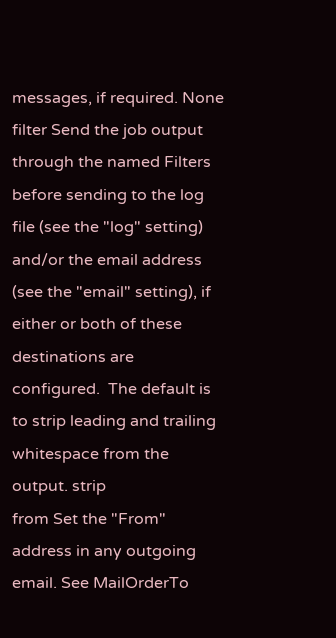messages, if required. None
filter Send the job output through the named Filters before sending to the log file (see the "log" setting) and/or the email address (see the "email" setting), if either or both of these destinations are configured.  The default is to strip leading and trailing whitespace from the output. strip
from Set the "From" address in any outgoing email. See MailOrderTo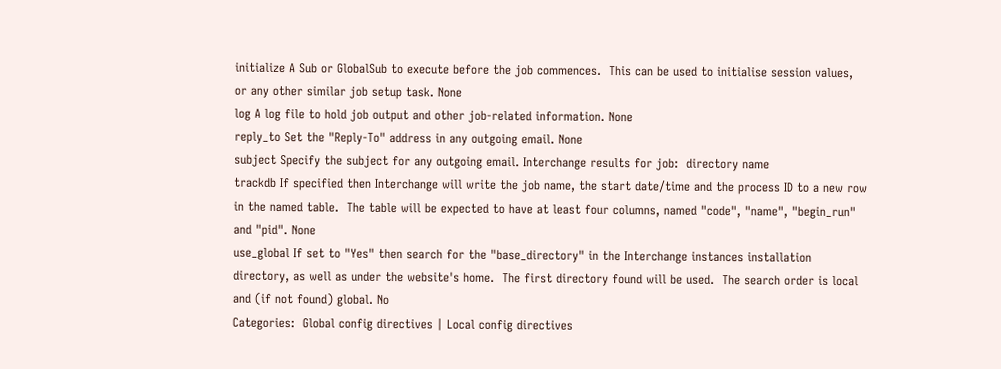initialize A Sub or GlobalSub to execute before the job commences.  This can be used to initialise session values, or any other similar job setup task. None
log A log file to hold job output and other job-related information. None
reply_to Set the "Reply-To" address in any outgoing email. None
subject Specify the subject for any outgoing email. Interchange results for job:  directory name
trackdb If specified then Interchange will write the job name, the start date/time and the process ID to a new row in the named table.  The table will be expected to have at least four columns, named "code", "name", "begin_run" and "pid". None
use_global If set to "Yes" then search for the "base_directory" in the Interchange instances installation directory, as well as under the website's home.  The first directory found will be used.  The search order is local and (if not found) global. No
Categories:  Global config directives | Local config directives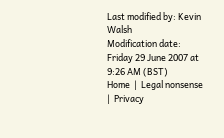Last modified by: Kevin Walsh
Modification date: Friday 29 June 2007 at 9:26 AM (BST)
Home  |  Legal nonsense  |  Privacy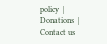policy  |  Donations  |  Contact us